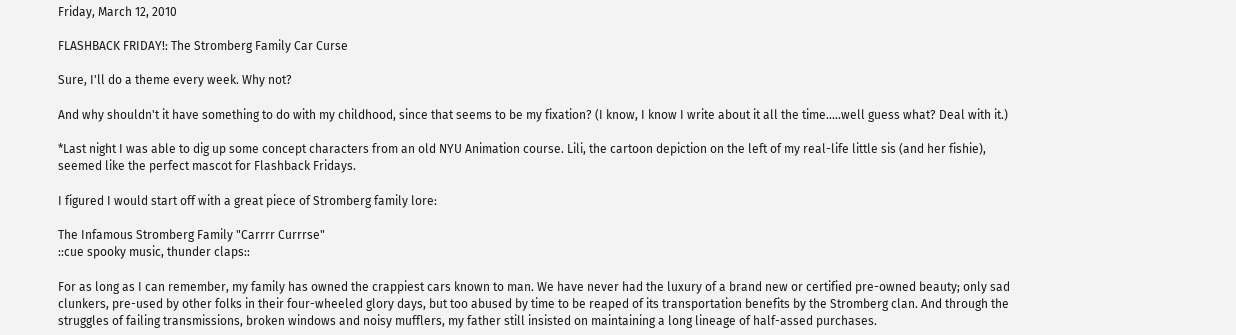Friday, March 12, 2010

FLASHBACK FRIDAY!: The Stromberg Family Car Curse

Sure, I'll do a theme every week. Why not?

And why shouldn't it have something to do with my childhood, since that seems to be my fixation? (I know, I know I write about it all the time.....well guess what? Deal with it.)

*Last night I was able to dig up some concept characters from an old NYU Animation course. Lili, the cartoon depiction on the left of my real-life little sis (and her fishie), seemed like the perfect mascot for Flashback Fridays.

I figured I would start off with a great piece of Stromberg family lore:

The Infamous Stromberg Family "Carrrr Currrse"
::cue spooky music, thunder claps::

For as long as I can remember, my family has owned the crappiest cars known to man. We have never had the luxury of a brand new or certified pre-owned beauty; only sad clunkers, pre-used by other folks in their four-wheeled glory days, but too abused by time to be reaped of its transportation benefits by the Stromberg clan. And through the struggles of failing transmissions, broken windows and noisy mufflers, my father still insisted on maintaining a long lineage of half-assed purchases.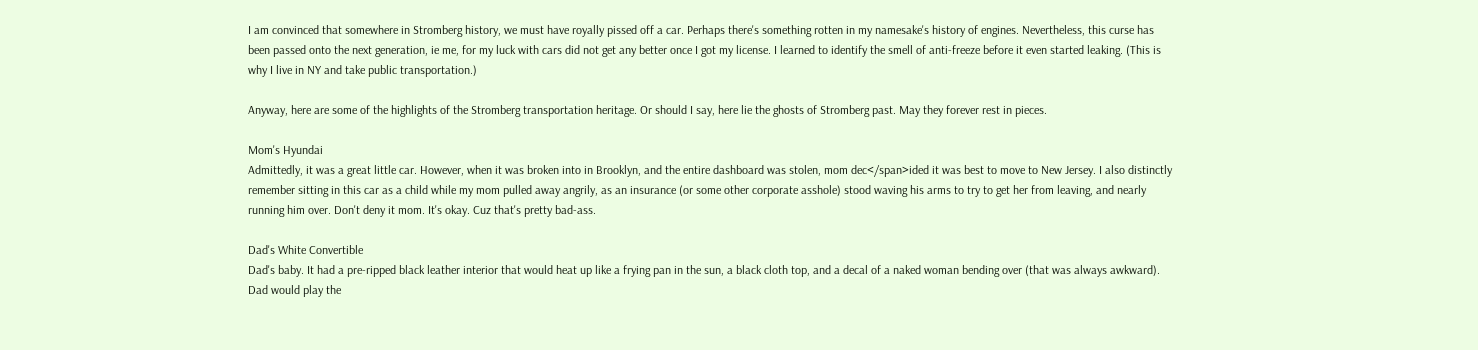I am convinced that somewhere in Stromberg history, we must have royally pissed off a car. Perhaps there's something rotten in my namesake's history of engines. Nevertheless, this curse has been passed onto the next generation, ie me, for my luck with cars did not get any better once I got my license. I learned to identify the smell of anti-freeze before it even started leaking. (This is why I live in NY and take public transportation.)

Anyway, here are some of the highlights of the Stromberg transportation heritage. Or should I say, here lie the ghosts of Stromberg past. May they forever rest in pieces.

Mom's Hyundai
Admittedly, it was a great little car. However, when it was broken into in Brooklyn, and the entire dashboard was stolen, mom dec</span>ided it was best to move to New Jersey. I also distinctly remember sitting in this car as a child while my mom pulled away angrily, as an insurance (or some other corporate asshole) stood waving his arms to try to get her from leaving, and nearly running him over. Don't deny it mom. It's okay. Cuz that's pretty bad-ass.

Dad's White Convertible
Dad's baby. It had a pre-ripped black leather interior that would heat up like a frying pan in the sun, a black cloth top, and a decal of a naked woman bending over (that was always awkward). Dad would play the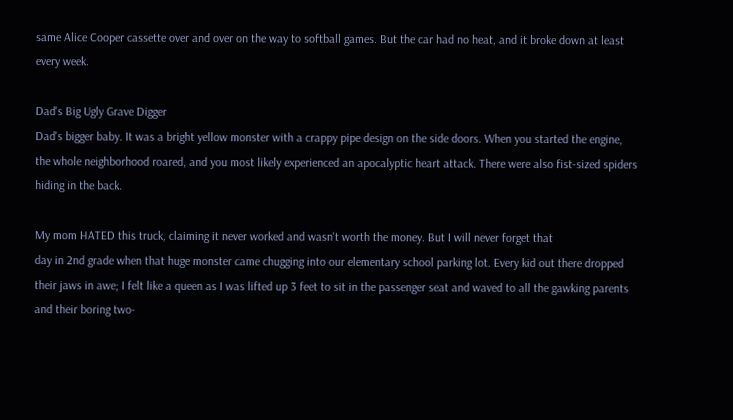same Alice Cooper cassette over and over on the way to softball games. But the car had no heat, and it broke down at least every week.

Dad's Big Ugly Grave Digger
Dad's bigger baby. It was a bright yellow monster with a crappy pipe design on the side doors. When you started the engine, the whole neighborhood roared, and you most likely experienced an apocalyptic heart attack. There were also fist-sized spiders hiding in the back.

My mom HATED this truck, claiming it never worked and wasn't worth the money. But I will never forget that
day in 2nd grade when that huge monster came chugging into our elementary school parking lot. Every kid out there dropped their jaws in awe; I felt like a queen as I was lifted up 3 feet to sit in the passenger seat and waved to all the gawking parents and their boring two-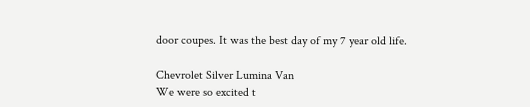door coupes. It was the best day of my 7 year old life.

Chevrolet Silver Lumina Van
We were so excited t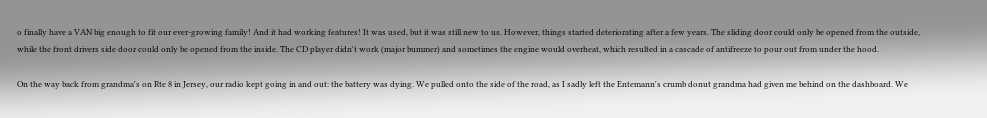o finally have a VAN big enough to fit our ever-growing family! And it had working features! It was used, but it was still new to us. However, things started deteriorating after a few years. The sliding door could only be opened from the outside, while the front drivers side door could only be opened from the inside. The CD player didn't work (major bummer) and sometimes the engine would overheat, which resulted in a cascade of antifreeze to pour out from under the hood.

On the way back from grandma's on Rte 8 in Jersey, our radio kept going in and out: the battery was dying. We pulled onto the side of the road, as I sadly left the Entemann's crumb donut grandma had given me behind on the dashboard. We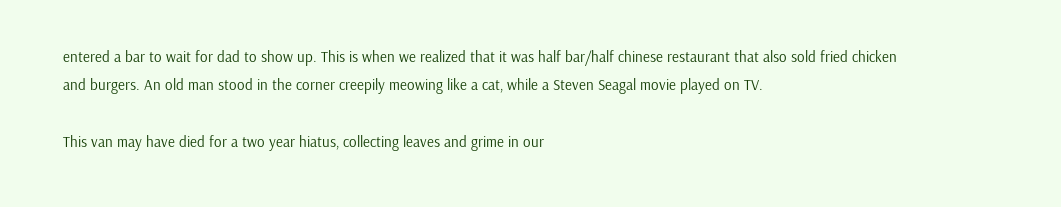entered a bar to wait for dad to show up. This is when we realized that it was half bar/half chinese restaurant that also sold fried chicken and burgers. An old man stood in the corner creepily meowing like a cat, while a Steven Seagal movie played on TV.

This van may have died for a two year hiatus, collecting leaves and grime in our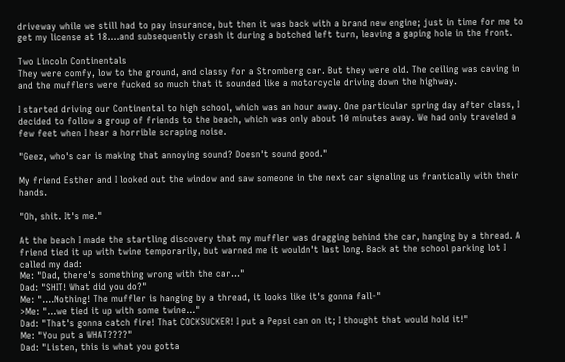driveway while we still had to pay insurance, but then it was back with a brand new engine; just in time for me to get my license at 18....and subsequently crash it during a botched left turn, leaving a gaping hole in the front.

Two Lincoln Continentals
They were comfy, low to the ground, and classy for a Stromberg car. But they were old. The ceiling was caving in and the mufflers were fucked so much that it sounded like a motorcycle driving down the highway.

I started driving our Continental to high school, which was an hour away. One particular spring day after class, I decided to follow a group of friends to the beach, which was only about 10 minutes away. We had only traveled a few feet when I hear a horrible scraping noise.

"Geez, who's car is making that annoying sound? Doesn't sound good."

My friend Esther and I looked out the window and saw someone in the next car signaling us frantically with their hands.

"Oh, shit. It's me."

At the beach I made the startling discovery that my muffler was dragging behind the car, hanging by a thread. A friend tied it up with twine temporarily, but warned me it wouldn't last long. Back at the school parking lot I called my dad:
Me: "Dad, there's something wrong with the car..."
Dad: "SHIT! What did you do?"
Me: "....Nothing! The muffler is hanging by a thread, it looks like it's gonna fall-"
>Me: "...we tied it up with some twine..."
Dad: "That's gonna catch fire! That COCKSUCKER! I put a Pepsi can on it; I thought that would hold it!"
Me: "You put a WHAT????"
Dad: "Listen, this is what you gotta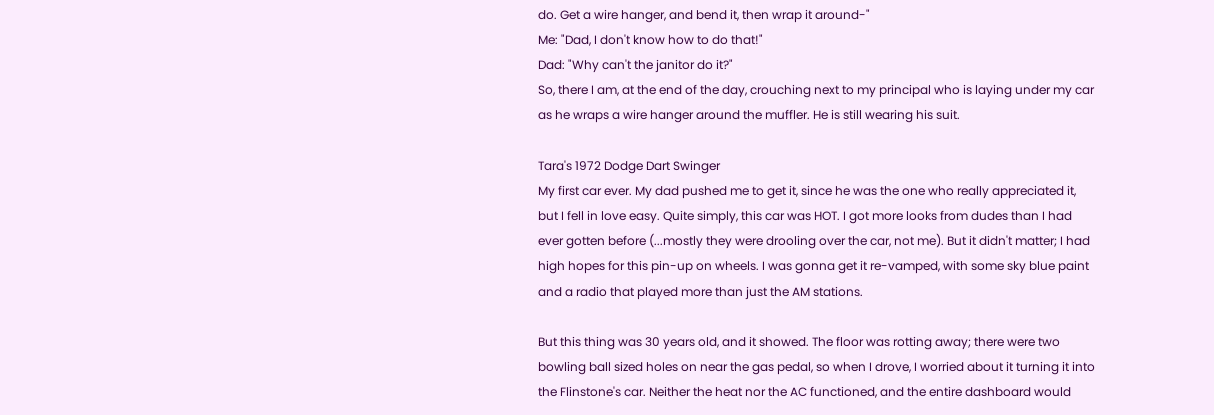do. Get a wire hanger, and bend it, then wrap it around-"
Me: "Dad, I don't know how to do that!"
Dad: "Why can't the janitor do it?"
So, there I am, at the end of the day, crouching next to my principal who is laying under my car as he wraps a wire hanger around the muffler. He is still wearing his suit.

Tara's 1972 Dodge Dart Swinger
My first car ever. My dad pushed me to get it, since he was the one who really appreciated it, but I fell in love easy. Quite simply, this car was HOT. I got more looks from dudes than I had ever gotten before (...mostly they were drooling over the car, not me). But it didn't matter; I had high hopes for this pin-up on wheels. I was gonna get it re-vamped, with some sky blue paint and a radio that played more than just the AM stations.

But this thing was 30 years old, and it showed. The floor was rotting away; there were two bowling ball sized holes on near the gas pedal, so when I drove, I worried about it turning it into the Flinstone's car. Neither the heat nor the AC functioned, and the entire dashboard would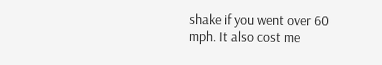shake if you went over 60 mph. It also cost me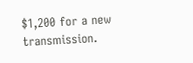$1,200 for a new transmission.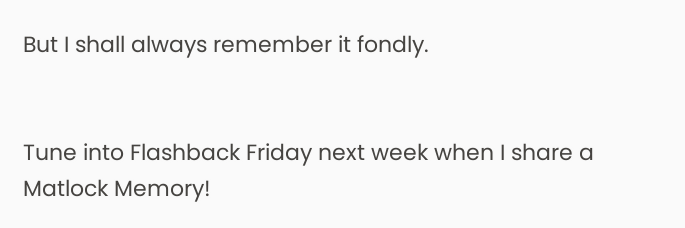But I shall always remember it fondly.


Tune into Flashback Friday next week when I share a Matlock Memory!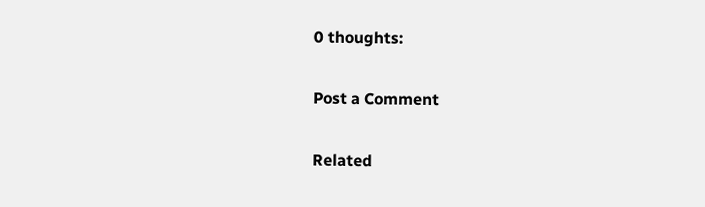0 thoughts:

Post a Comment

Related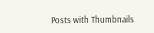Posts with Thumbnails